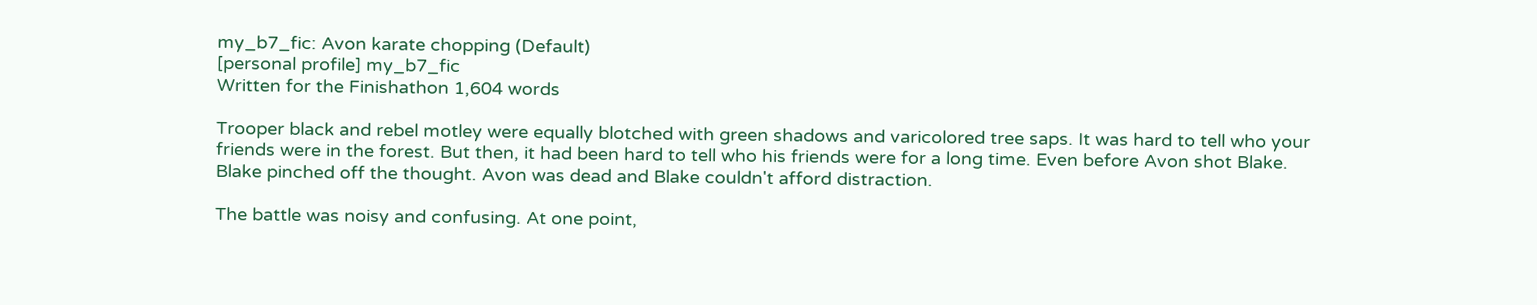my_b7_fic: Avon karate chopping (Default)
[personal profile] my_b7_fic
Written for the Finishathon 1,604 words

Trooper black and rebel motley were equally blotched with green shadows and varicolored tree saps. It was hard to tell who your friends were in the forest. But then, it had been hard to tell who his friends were for a long time. Even before Avon shot Blake. Blake pinched off the thought. Avon was dead and Blake couldn't afford distraction.

The battle was noisy and confusing. At one point,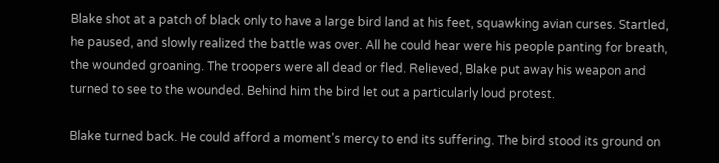Blake shot at a patch of black only to have a large bird land at his feet, squawking avian curses. Startled, he paused, and slowly realized the battle was over. All he could hear were his people panting for breath, the wounded groaning. The troopers were all dead or fled. Relieved, Blake put away his weapon and turned to see to the wounded. Behind him the bird let out a particularly loud protest.

Blake turned back. He could afford a moment's mercy to end its suffering. The bird stood its ground on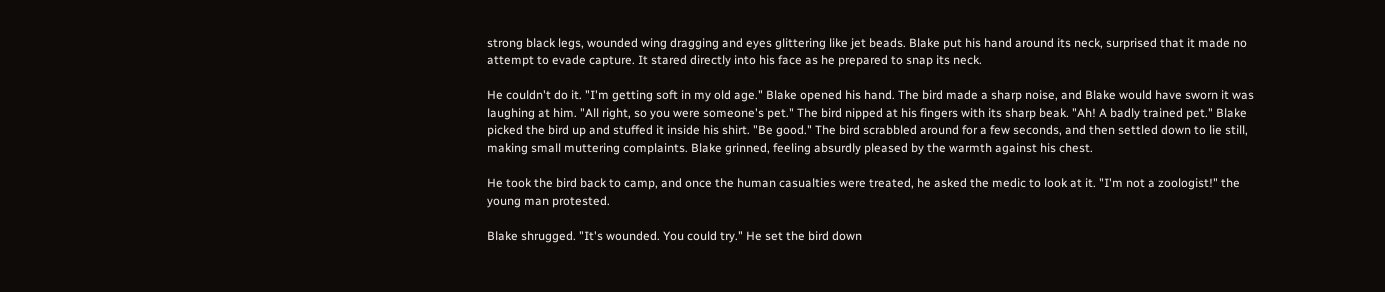strong black legs, wounded wing dragging and eyes glittering like jet beads. Blake put his hand around its neck, surprised that it made no attempt to evade capture. It stared directly into his face as he prepared to snap its neck.

He couldn't do it. "I'm getting soft in my old age." Blake opened his hand. The bird made a sharp noise, and Blake would have sworn it was laughing at him. "All right, so you were someone's pet." The bird nipped at his fingers with its sharp beak. "Ah! A badly trained pet." Blake picked the bird up and stuffed it inside his shirt. "Be good." The bird scrabbled around for a few seconds, and then settled down to lie still, making small muttering complaints. Blake grinned, feeling absurdly pleased by the warmth against his chest.

He took the bird back to camp, and once the human casualties were treated, he asked the medic to look at it. "I'm not a zoologist!" the young man protested.

Blake shrugged. "It's wounded. You could try." He set the bird down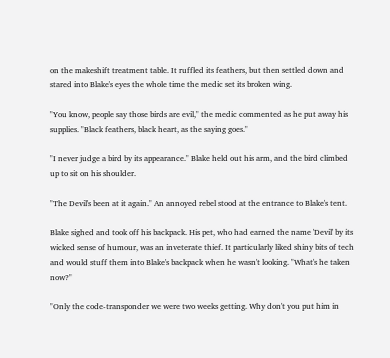on the makeshift treatment table. It ruffled its feathers, but then settled down and stared into Blake's eyes the whole time the medic set its broken wing.

"You know, people say those birds are evil," the medic commented as he put away his supplies. "Black feathers, black heart, as the saying goes."

"I never judge a bird by its appearance." Blake held out his arm, and the bird climbed up to sit on his shoulder.

"The Devil's been at it again." An annoyed rebel stood at the entrance to Blake's tent.

Blake sighed and took off his backpack. His pet, who had earned the name 'Devil' by its wicked sense of humour, was an inveterate thief. It particularly liked shiny bits of tech and would stuff them into Blake's backpack when he wasn't looking. "What's he taken now?"

"Only the code-transponder we were two weeks getting. Why don't you put him in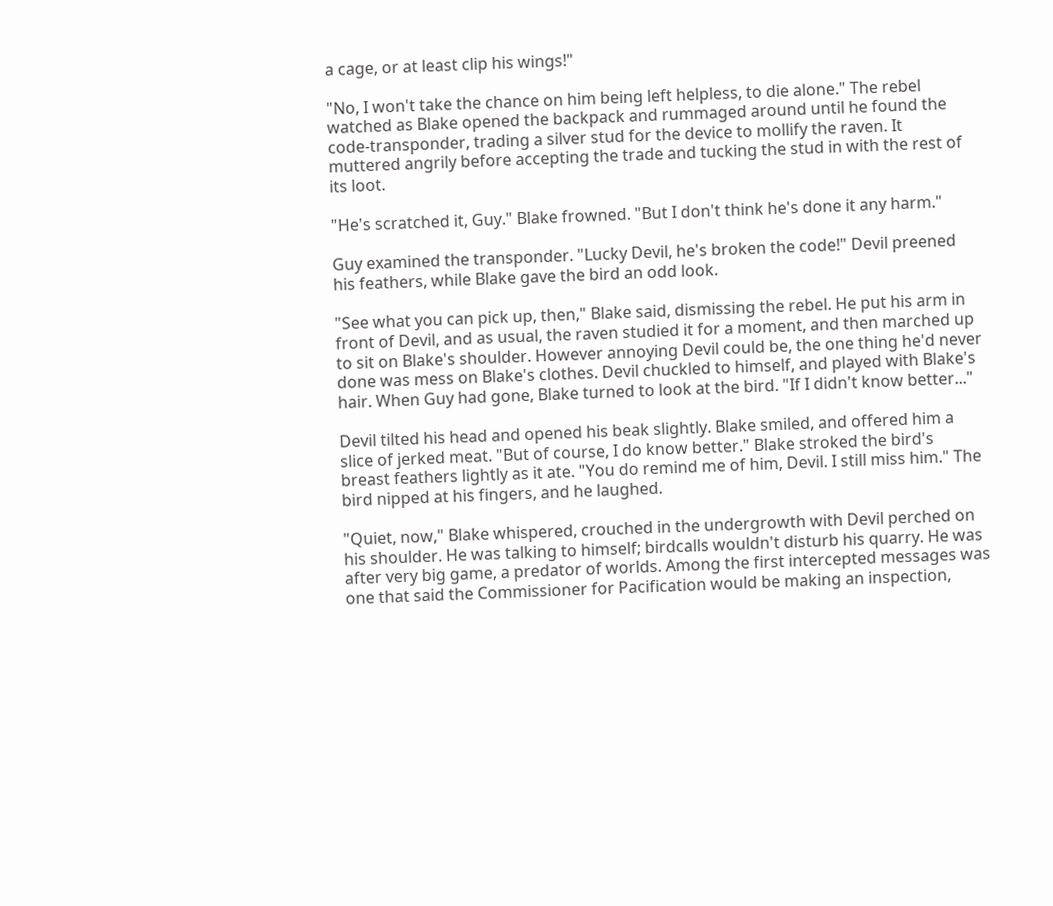a cage, or at least clip his wings!"

"No, I won't take the chance on him being left helpless, to die alone." The rebel watched as Blake opened the backpack and rummaged around until he found the code-transponder, trading a silver stud for the device to mollify the raven. It muttered angrily before accepting the trade and tucking the stud in with the rest of its loot.

"He's scratched it, Guy." Blake frowned. "But I don't think he's done it any harm."

Guy examined the transponder. "Lucky Devil, he's broken the code!" Devil preened his feathers, while Blake gave the bird an odd look.

"See what you can pick up, then," Blake said, dismissing the rebel. He put his arm in front of Devil, and as usual, the raven studied it for a moment, and then marched up to sit on Blake's shoulder. However annoying Devil could be, the one thing he'd never done was mess on Blake's clothes. Devil chuckled to himself, and played with Blake's hair. When Guy had gone, Blake turned to look at the bird. "If I didn't know better..."

Devil tilted his head and opened his beak slightly. Blake smiled, and offered him a slice of jerked meat. "But of course, I do know better." Blake stroked the bird's breast feathers lightly as it ate. "You do remind me of him, Devil. I still miss him." The bird nipped at his fingers, and he laughed.

"Quiet, now," Blake whispered, crouched in the undergrowth with Devil perched on his shoulder. He was talking to himself; birdcalls wouldn't disturb his quarry. He was after very big game, a predator of worlds. Among the first intercepted messages was one that said the Commissioner for Pacification would be making an inspection,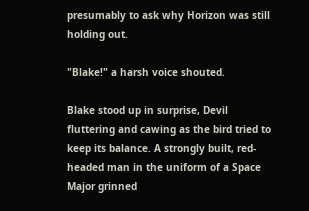presumably to ask why Horizon was still holding out.

"Blake!" a harsh voice shouted.

Blake stood up in surprise, Devil fluttering and cawing as the bird tried to keep its balance. A strongly built, red-headed man in the uniform of a Space Major grinned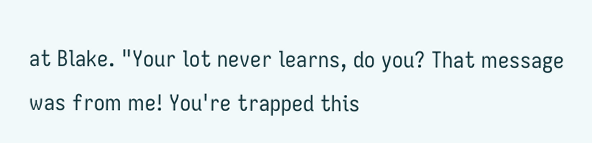at Blake. "Your lot never learns, do you? That message was from me! You're trapped this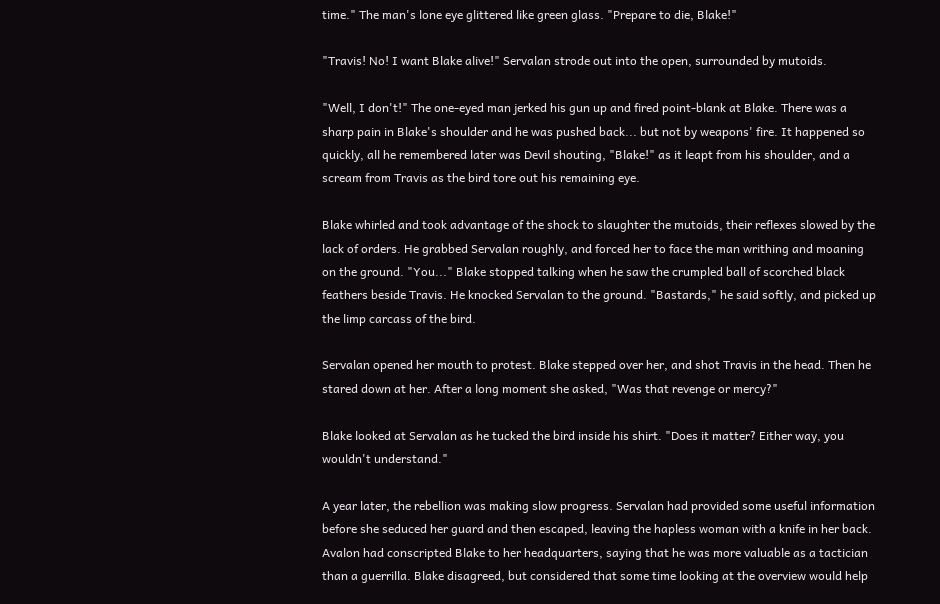time." The man's lone eye glittered like green glass. "Prepare to die, Blake!"

"Travis! No! I want Blake alive!" Servalan strode out into the open, surrounded by mutoids.

"Well, I don't!" The one-eyed man jerked his gun up and fired point-blank at Blake. There was a sharp pain in Blake's shoulder and he was pushed back... but not by weapons' fire. It happened so quickly, all he remembered later was Devil shouting, "Blake!" as it leapt from his shoulder, and a scream from Travis as the bird tore out his remaining eye.

Blake whirled and took advantage of the shock to slaughter the mutoids, their reflexes slowed by the lack of orders. He grabbed Servalan roughly, and forced her to face the man writhing and moaning on the ground. "You..." Blake stopped talking when he saw the crumpled ball of scorched black feathers beside Travis. He knocked Servalan to the ground. "Bastards," he said softly, and picked up the limp carcass of the bird.

Servalan opened her mouth to protest. Blake stepped over her, and shot Travis in the head. Then he stared down at her. After a long moment she asked, "Was that revenge or mercy?"

Blake looked at Servalan as he tucked the bird inside his shirt. "Does it matter? Either way, you wouldn't understand."

A year later, the rebellion was making slow progress. Servalan had provided some useful information before she seduced her guard and then escaped, leaving the hapless woman with a knife in her back. Avalon had conscripted Blake to her headquarters, saying that he was more valuable as a tactician than a guerrilla. Blake disagreed, but considered that some time looking at the overview would help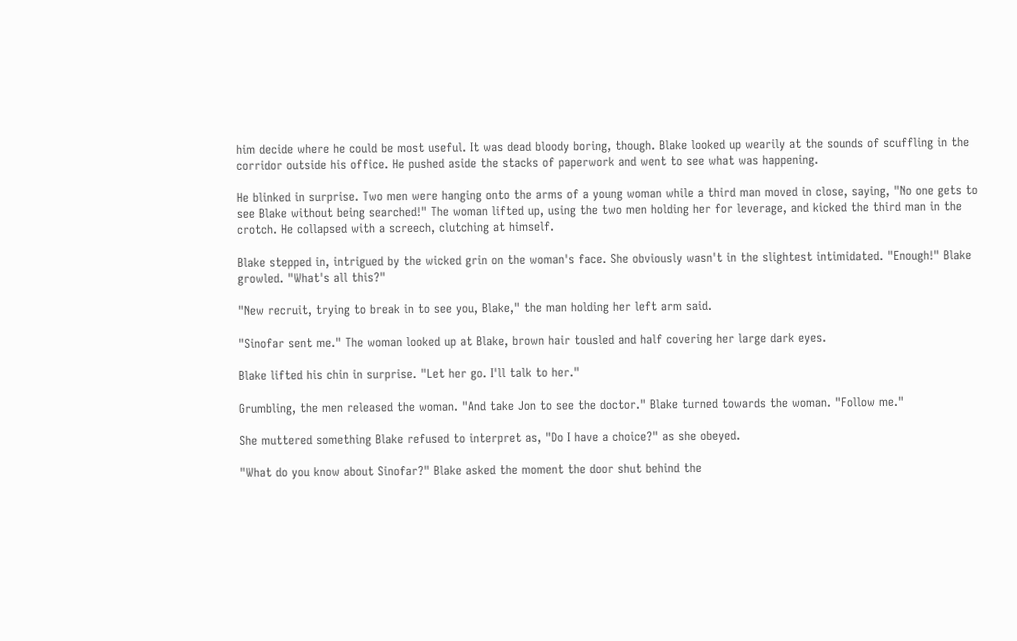him decide where he could be most useful. It was dead bloody boring, though. Blake looked up wearily at the sounds of scuffling in the corridor outside his office. He pushed aside the stacks of paperwork and went to see what was happening.

He blinked in surprise. Two men were hanging onto the arms of a young woman while a third man moved in close, saying, "No one gets to see Blake without being searched!" The woman lifted up, using the two men holding her for leverage, and kicked the third man in the crotch. He collapsed with a screech, clutching at himself.

Blake stepped in, intrigued by the wicked grin on the woman's face. She obviously wasn't in the slightest intimidated. "Enough!" Blake growled. "What's all this?"

"New recruit, trying to break in to see you, Blake," the man holding her left arm said.

"Sinofar sent me." The woman looked up at Blake, brown hair tousled and half covering her large dark eyes.

Blake lifted his chin in surprise. "Let her go. I'll talk to her."

Grumbling, the men released the woman. "And take Jon to see the doctor." Blake turned towards the woman. "Follow me."

She muttered something Blake refused to interpret as, "Do I have a choice?" as she obeyed.

"What do you know about Sinofar?" Blake asked the moment the door shut behind the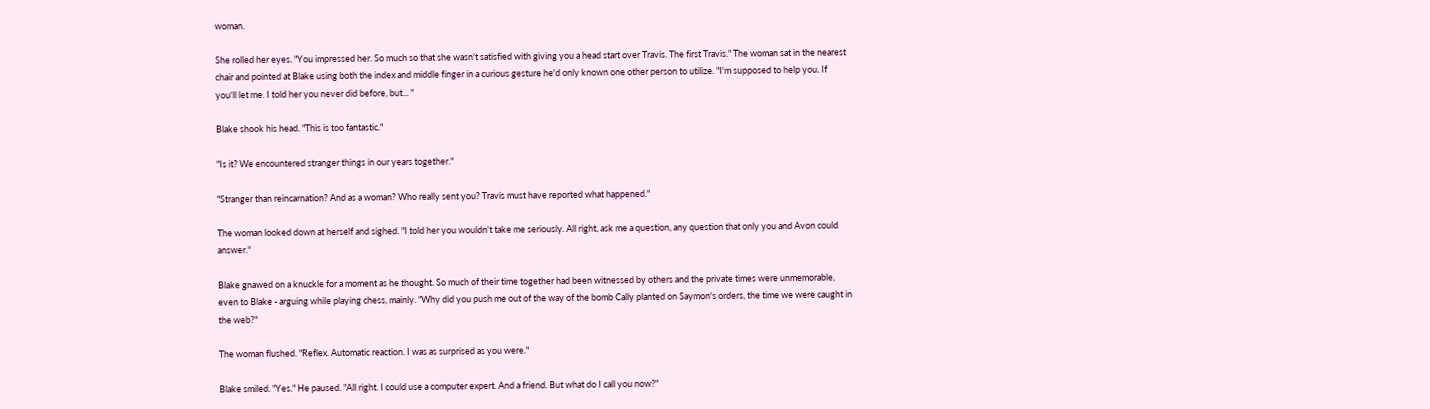woman.

She rolled her eyes. "You impressed her. So much so that she wasn't satisfied with giving you a head start over Travis. The first Travis." The woman sat in the nearest chair and pointed at Blake using both the index and middle finger in a curious gesture he'd only known one other person to utilize. "I'm supposed to help you. If you'll let me. I told her you never did before, but... "

Blake shook his head. "This is too fantastic."

"Is it? We encountered stranger things in our years together."

"Stranger than reincarnation? And as a woman? Who really sent you? Travis must have reported what happened."

The woman looked down at herself and sighed. "I told her you wouldn't take me seriously. All right, ask me a question, any question that only you and Avon could answer."

Blake gnawed on a knuckle for a moment as he thought. So much of their time together had been witnessed by others and the private times were unmemorable, even to Blake - arguing while playing chess, mainly. "Why did you push me out of the way of the bomb Cally planted on Saymon's orders, the time we were caught in the web?"

The woman flushed. "Reflex. Automatic reaction. I was as surprised as you were."

Blake smiled. "Yes." He paused. "All right. I could use a computer expert. And a friend. But what do I call you now?"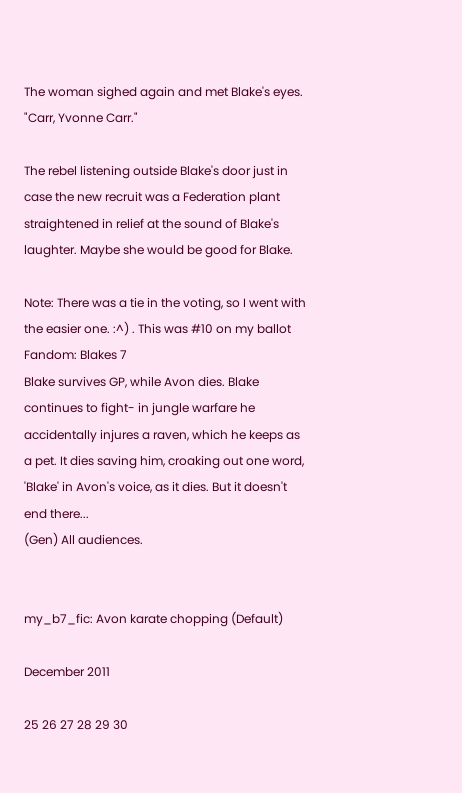The woman sighed again and met Blake's eyes. "Carr, Yvonne Carr."

The rebel listening outside Blake's door just in case the new recruit was a Federation plant straightened in relief at the sound of Blake's laughter. Maybe she would be good for Blake.

Note: There was a tie in the voting, so I went with the easier one. :^) . This was #10 on my ballot
Fandom: Blakes 7
Blake survives GP, while Avon dies. Blake continues to fight- in jungle warfare he accidentally injures a raven, which he keeps as a pet. It dies saving him, croaking out one word, 'Blake' in Avon's voice, as it dies. But it doesn't end there...
(Gen) All audiences.


my_b7_fic: Avon karate chopping (Default)

December 2011

25 26 27 28 29 30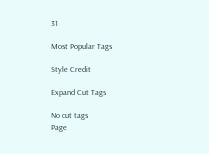31

Most Popular Tags

Style Credit

Expand Cut Tags

No cut tags
Page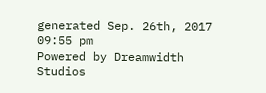generated Sep. 26th, 2017 09:55 pm
Powered by Dreamwidth Studios